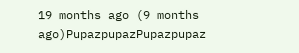19 months ago (9 months ago)PupazpupazPupazpupaz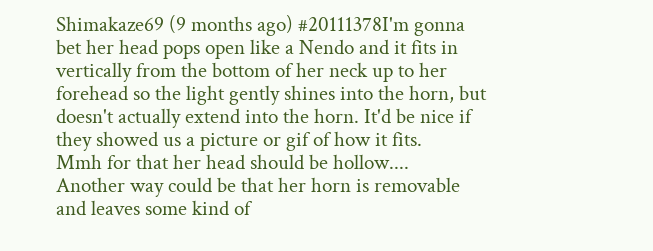Shimakaze69 (9 months ago) #20111378I'm gonna bet her head pops open like a Nendo and it fits in vertically from the bottom of her neck up to her forehead so the light gently shines into the horn, but doesn't actually extend into the horn. It'd be nice if they showed us a picture or gif of how it fits.
Mmh for that her head should be hollow....
Another way could be that her horn is removable and leaves some kind of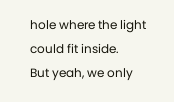hole where the light could fit inside.
But yeah, we only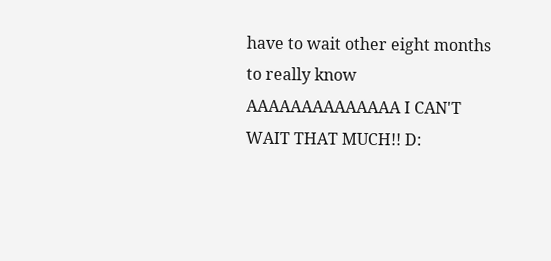have to wait other eight months to really know AAAAAAAAAAAAAA I CAN'T WAIT THAT MUCH!! D: